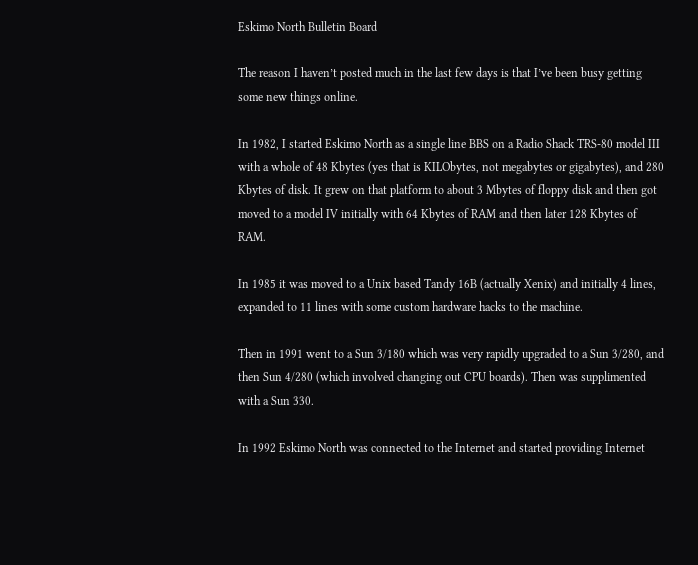Eskimo North Bulletin Board

The reason I haven’t posted much in the last few days is that I’ve been busy getting some new things online.

In 1982, I started Eskimo North as a single line BBS on a Radio Shack TRS-80 model III with a whole of 48 Kbytes (yes that is KILObytes, not megabytes or gigabytes), and 280 Kbytes of disk. It grew on that platform to about 3 Mbytes of floppy disk and then got moved to a model IV initially with 64 Kbytes of RAM and then later 128 Kbytes of RAM.

In 1985 it was moved to a Unix based Tandy 16B (actually Xenix) and initially 4 lines, expanded to 11 lines with some custom hardware hacks to the machine.

Then in 1991 went to a Sun 3/180 which was very rapidly upgraded to a Sun 3/280, and then Sun 4/280 (which involved changing out CPU boards). Then was supplimented with a Sun 330.

In 1992 Eskimo North was connected to the Internet and started providing Internet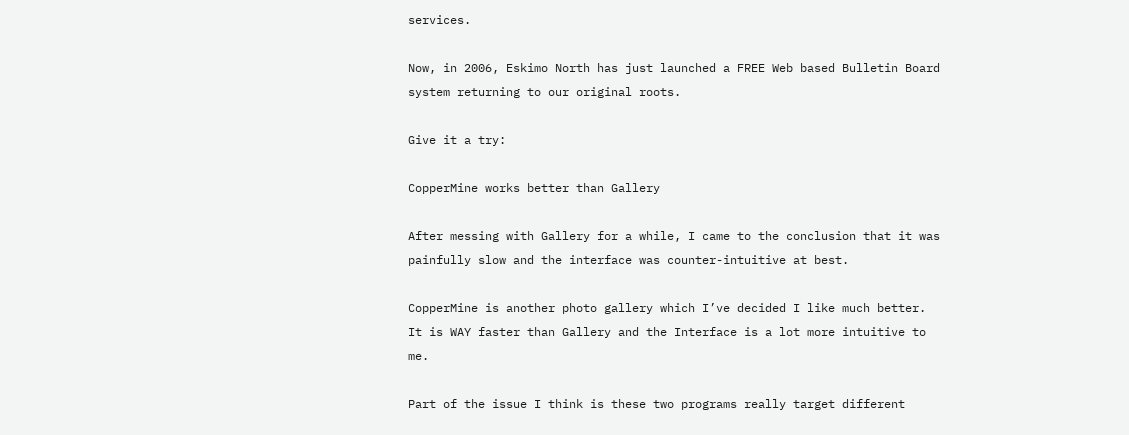services.

Now, in 2006, Eskimo North has just launched a FREE Web based Bulletin Board system returning to our original roots.

Give it a try:

CopperMine works better than Gallery

After messing with Gallery for a while, I came to the conclusion that it was painfully slow and the interface was counter-intuitive at best.

CopperMine is another photo gallery which I’ve decided I like much better. It is WAY faster than Gallery and the Interface is a lot more intuitive to me.

Part of the issue I think is these two programs really target different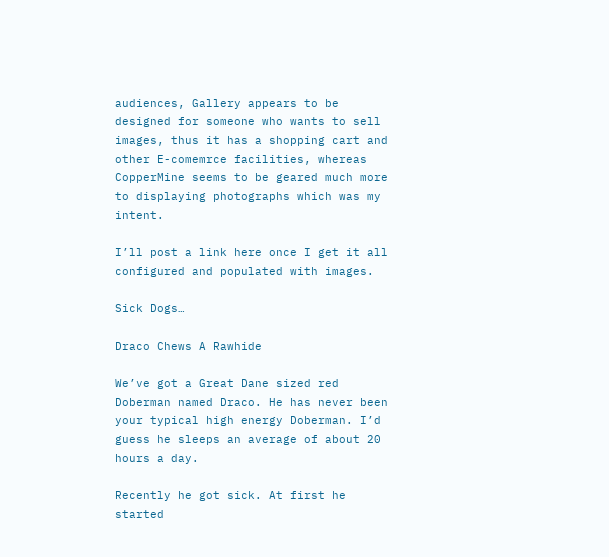audiences, Gallery appears to be designed for someone who wants to sell images, thus it has a shopping cart and other E-comemrce facilities, whereas CopperMine seems to be geared much more to displaying photographs which was my intent.

I’ll post a link here once I get it all configured and populated with images.

Sick Dogs…

Draco Chews A Rawhide

We’ve got a Great Dane sized red Doberman named Draco. He has never been your typical high energy Doberman. I’d guess he sleeps an average of about 20 hours a day.

Recently he got sick. At first he started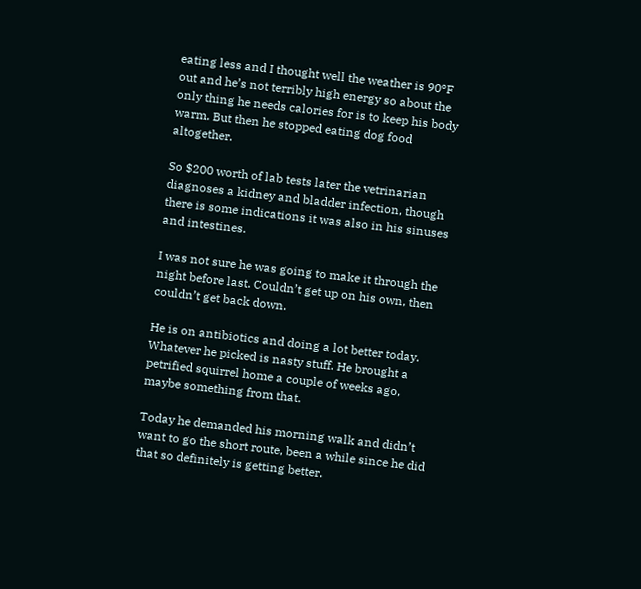eating less and I thought well the weather is 90ºF out and he’s not terribly high energy so about the only thing he needs calories for is to keep his body warm. But then he stopped eating dog food altogether.

So $200 worth of lab tests later the vetrinarian diagnoses a kidney and bladder infection, though there is some indications it was also in his sinuses and intestines.

I was not sure he was going to make it through the night before last. Couldn’t get up on his own, then couldn’t get back down.

He is on antibiotics and doing a lot better today. Whatever he picked is nasty stuff. He brought a petrified squirrel home a couple of weeks ago, maybe something from that.

Today he demanded his morning walk and didn’t want to go the short route, been a while since he did that so definitely is getting better.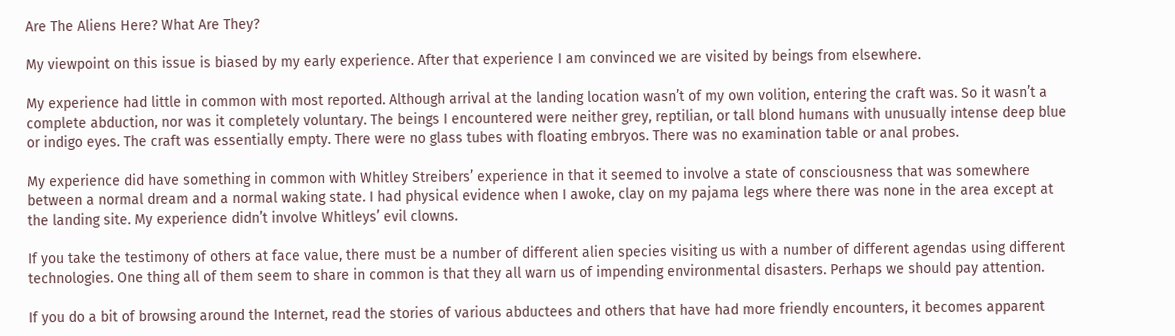Are The Aliens Here? What Are They?

My viewpoint on this issue is biased by my early experience. After that experience I am convinced we are visited by beings from elsewhere.

My experience had little in common with most reported. Although arrival at the landing location wasn’t of my own volition, entering the craft was. So it wasn’t a complete abduction, nor was it completely voluntary. The beings I encountered were neither grey, reptilian, or tall blond humans with unusually intense deep blue or indigo eyes. The craft was essentially empty. There were no glass tubes with floating embryos. There was no examination table or anal probes.

My experience did have something in common with Whitley Streibers’ experience in that it seemed to involve a state of consciousness that was somewhere between a normal dream and a normal waking state. I had physical evidence when I awoke, clay on my pajama legs where there was none in the area except at the landing site. My experience didn’t involve Whitleys’ evil clowns.

If you take the testimony of others at face value, there must be a number of different alien species visiting us with a number of different agendas using different technologies. One thing all of them seem to share in common is that they all warn us of impending environmental disasters. Perhaps we should pay attention.

If you do a bit of browsing around the Internet, read the stories of various abductees and others that have had more friendly encounters, it becomes apparent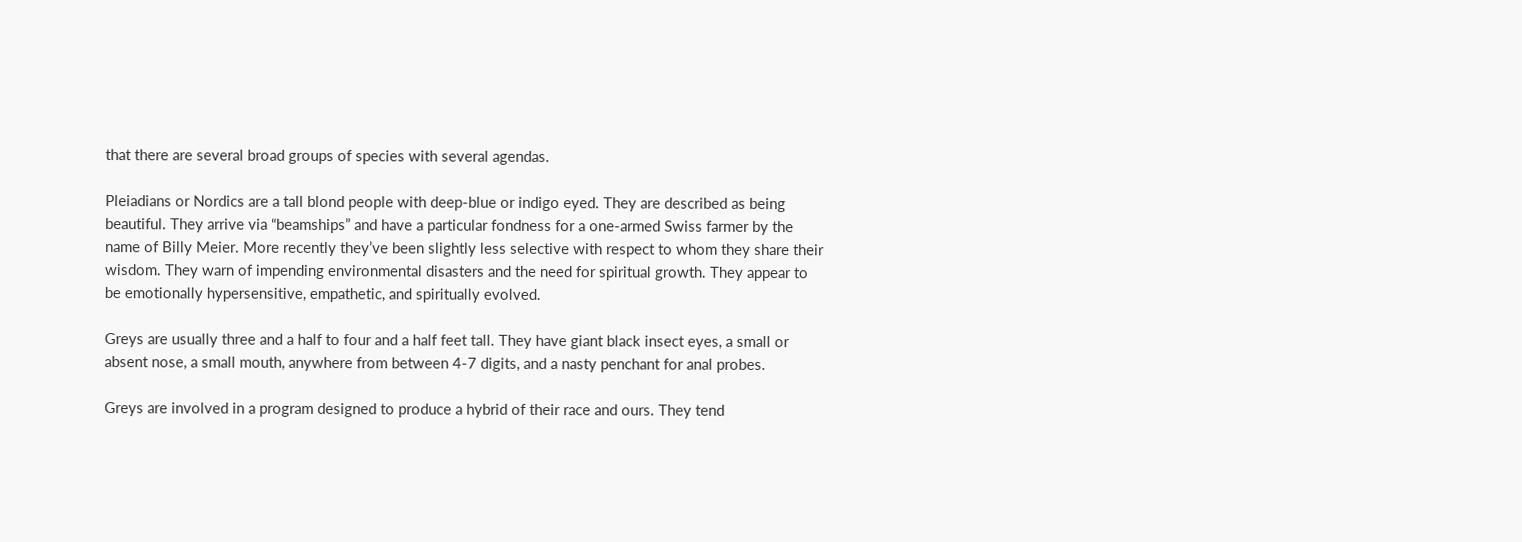that there are several broad groups of species with several agendas.

Pleiadians or Nordics are a tall blond people with deep-blue or indigo eyed. They are described as being beautiful. They arrive via “beamships” and have a particular fondness for a one-armed Swiss farmer by the name of Billy Meier. More recently they’ve been slightly less selective with respect to whom they share their wisdom. They warn of impending environmental disasters and the need for spiritual growth. They appear to be emotionally hypersensitive, empathetic, and spiritually evolved.

Greys are usually three and a half to four and a half feet tall. They have giant black insect eyes, a small or absent nose, a small mouth, anywhere from between 4-7 digits, and a nasty penchant for anal probes.

Greys are involved in a program designed to produce a hybrid of their race and ours. They tend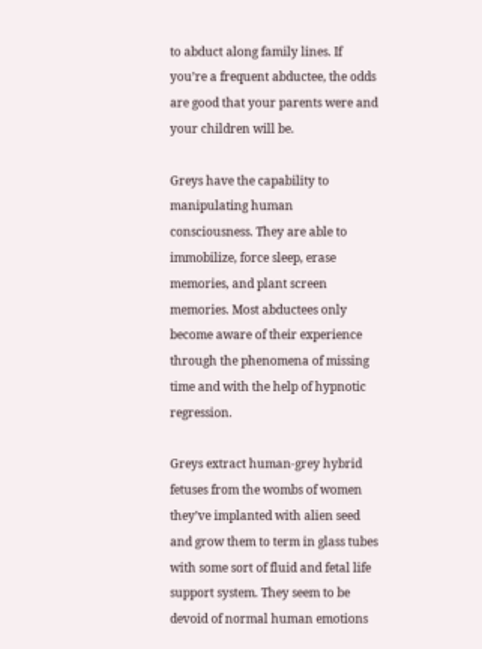to abduct along family lines. If you’re a frequent abductee, the odds are good that your parents were and your children will be.

Greys have the capability to manipulating human consciousness. They are able to immobilize, force sleep, erase memories, and plant screen memories. Most abductees only become aware of their experience through the phenomena of missing time and with the help of hypnotic regression.

Greys extract human-grey hybrid fetuses from the wombs of women they’ve implanted with alien seed and grow them to term in glass tubes with some sort of fluid and fetal life support system. They seem to be devoid of normal human emotions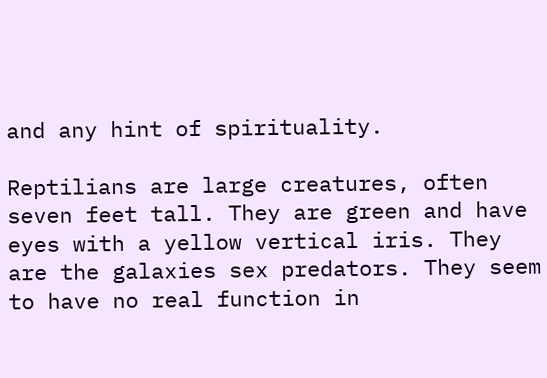and any hint of spirituality.

Reptilians are large creatures, often seven feet tall. They are green and have eyes with a yellow vertical iris. They are the galaxies sex predators. They seem to have no real function in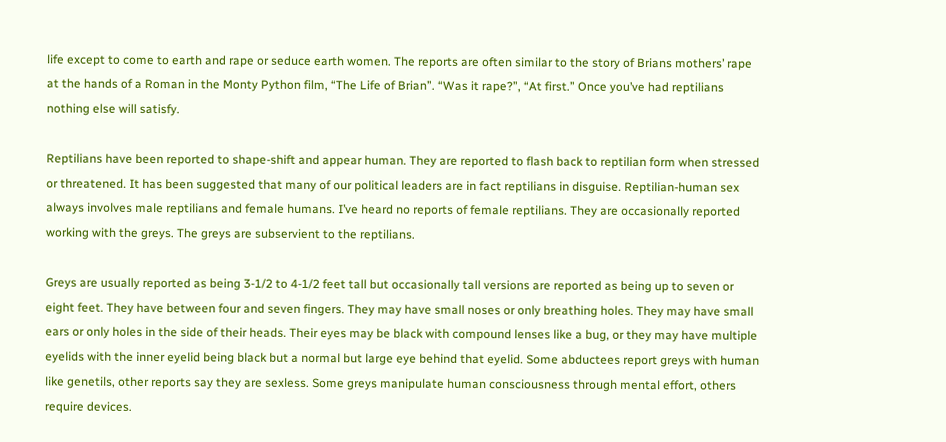life except to come to earth and rape or seduce earth women. The reports are often similar to the story of Brians mothers’ rape at the hands of a Roman in the Monty Python film, “The Life of Brian”. “Was it rape?”, “At first.” Once you’ve had reptilians nothing else will satisfy.

Reptilians have been reported to shape-shift and appear human. They are reported to flash back to reptilian form when stressed or threatened. It has been suggested that many of our political leaders are in fact reptilians in disguise. Reptilian-human sex always involves male reptilians and female humans. I’ve heard no reports of female reptilians. They are occasionally reported working with the greys. The greys are subservient to the reptilians.

Greys are usually reported as being 3-1/2 to 4-1/2 feet tall but occasionally tall versions are reported as being up to seven or eight feet. They have between four and seven fingers. They may have small noses or only breathing holes. They may have small ears or only holes in the side of their heads. Their eyes may be black with compound lenses like a bug, or they may have multiple eyelids with the inner eyelid being black but a normal but large eye behind that eyelid. Some abductees report greys with human like genetils, other reports say they are sexless. Some greys manipulate human consciousness through mental effort, others require devices.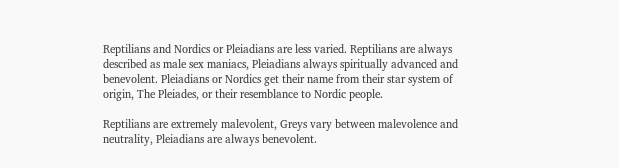Reptilians and Nordics or Pleiadians are less varied. Reptilians are always described as male sex maniacs, Pleiadians always spiritually advanced and benevolent. Pleiadians or Nordics get their name from their star system of origin, The Pleiades, or their resemblance to Nordic people.

Reptilians are extremely malevolent, Greys vary between malevolence and neutrality, Pleiadians are always benevolent.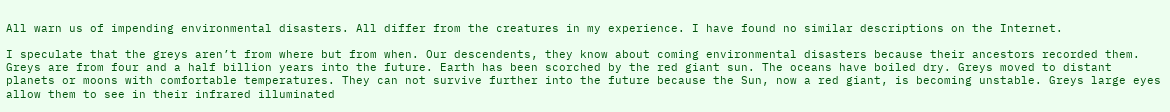All warn us of impending environmental disasters. All differ from the creatures in my experience. I have found no similar descriptions on the Internet.

I speculate that the greys aren’t from where but from when. Our descendents, they know about coming environmental disasters because their ancestors recorded them. Greys are from four and a half billion years into the future. Earth has been scorched by the red giant sun. The oceans have boiled dry. Greys moved to distant planets or moons with comfortable temperatures. They can not survive further into the future because the Sun, now a red giant, is becoming unstable. Greys large eyes allow them to see in their infrared illuminated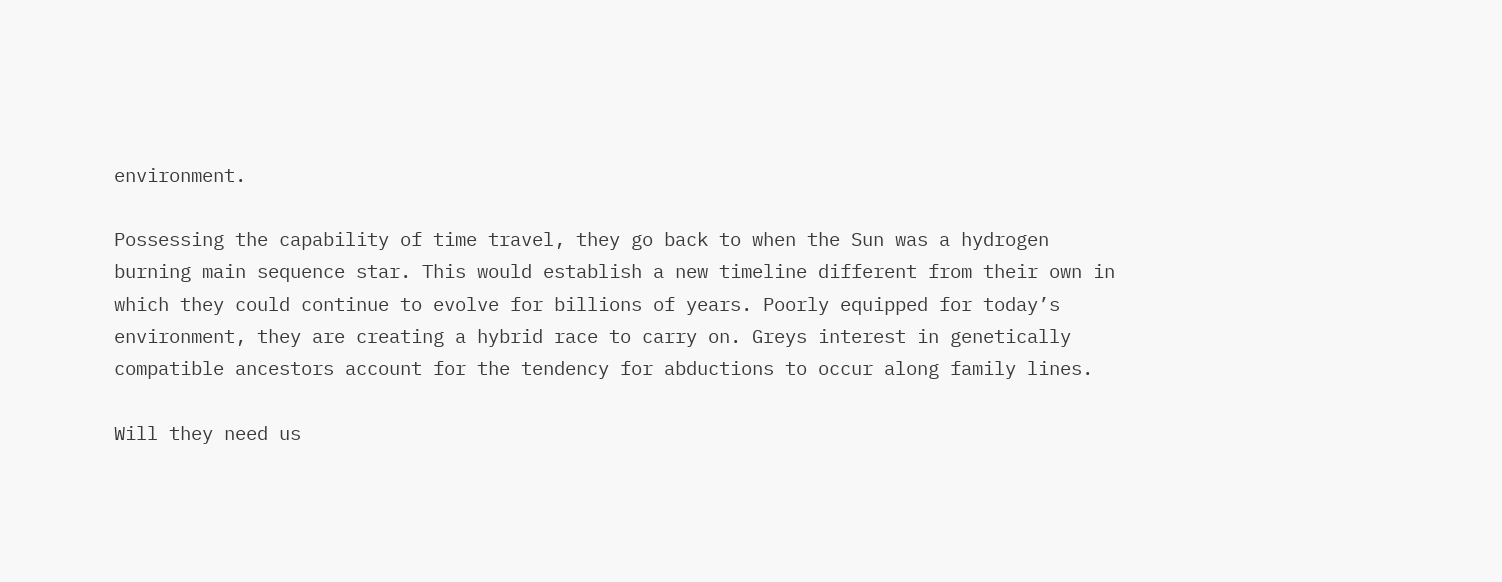environment.

Possessing the capability of time travel, they go back to when the Sun was a hydrogen burning main sequence star. This would establish a new timeline different from their own in which they could continue to evolve for billions of years. Poorly equipped for today’s environment, they are creating a hybrid race to carry on. Greys interest in genetically compatible ancestors account for the tendency for abductions to occur along family lines.

Will they need us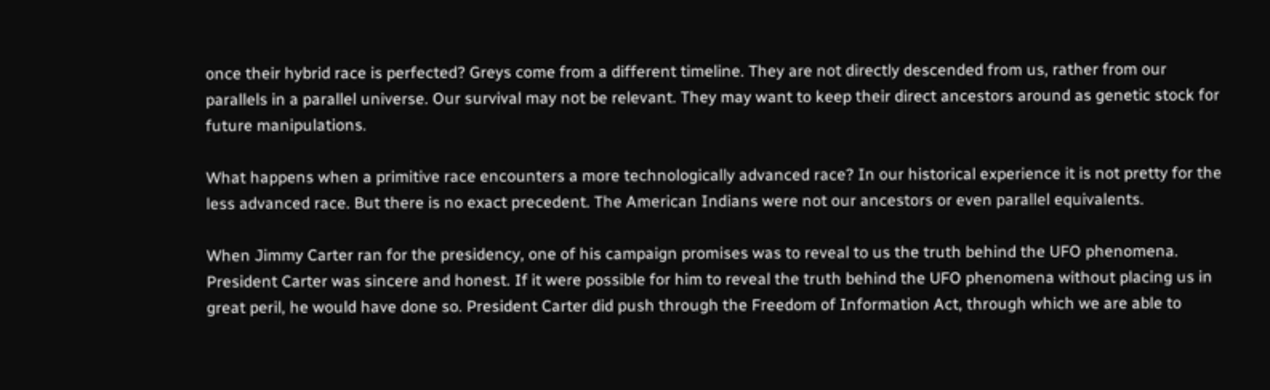once their hybrid race is perfected? Greys come from a different timeline. They are not directly descended from us, rather from our parallels in a parallel universe. Our survival may not be relevant. They may want to keep their direct ancestors around as genetic stock for future manipulations.

What happens when a primitive race encounters a more technologically advanced race? In our historical experience it is not pretty for the less advanced race. But there is no exact precedent. The American Indians were not our ancestors or even parallel equivalents.

When Jimmy Carter ran for the presidency, one of his campaign promises was to reveal to us the truth behind the UFO phenomena. President Carter was sincere and honest. If it were possible for him to reveal the truth behind the UFO phenomena without placing us in great peril, he would have done so. President Carter did push through the Freedom of Information Act, through which we are able to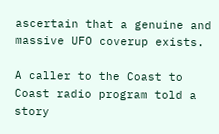ascertain that a genuine and massive UFO coverup exists.

A caller to the Coast to Coast radio program told a story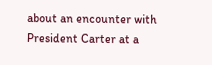about an encounter with President Carter at a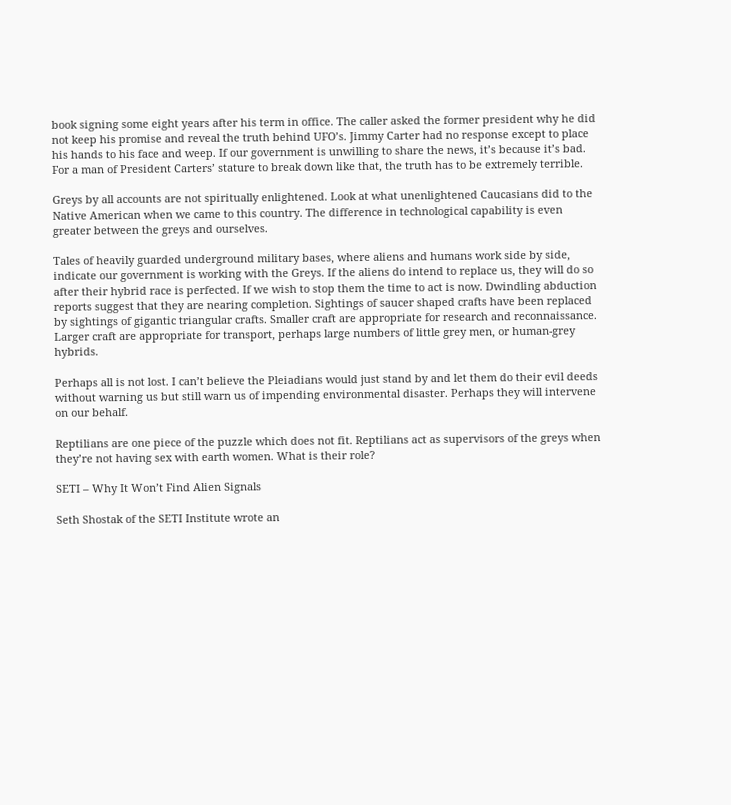book signing some eight years after his term in office. The caller asked the former president why he did not keep his promise and reveal the truth behind UFO’s. Jimmy Carter had no response except to place his hands to his face and weep. If our government is unwilling to share the news, it’s because it’s bad. For a man of President Carters’ stature to break down like that, the truth has to be extremely terrible.

Greys by all accounts are not spiritually enlightened. Look at what unenlightened Caucasians did to the Native American when we came to this country. The difference in technological capability is even greater between the greys and ourselves.

Tales of heavily guarded underground military bases, where aliens and humans work side by side, indicate our government is working with the Greys. If the aliens do intend to replace us, they will do so after their hybrid race is perfected. If we wish to stop them the time to act is now. Dwindling abduction reports suggest that they are nearing completion. Sightings of saucer shaped crafts have been replaced by sightings of gigantic triangular crafts. Smaller craft are appropriate for research and reconnaissance. Larger craft are appropriate for transport, perhaps large numbers of little grey men, or human-grey hybrids.

Perhaps all is not lost. I can’t believe the Pleiadians would just stand by and let them do their evil deeds without warning us but still warn us of impending environmental disaster. Perhaps they will intervene on our behalf.

Reptilians are one piece of the puzzle which does not fit. Reptilians act as supervisors of the greys when they’re not having sex with earth women. What is their role?

SETI – Why It Won’t Find Alien Signals

Seth Shostak of the SETI Institute wrote an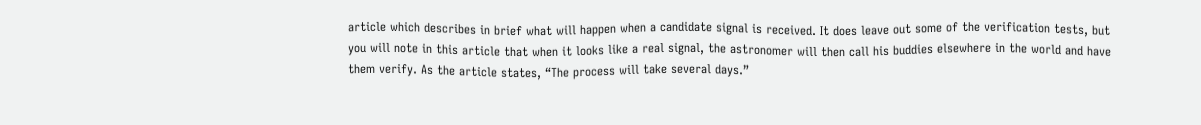article which describes in brief what will happen when a candidate signal is received. It does leave out some of the verification tests, but you will note in this article that when it looks like a real signal, the astronomer will then call his buddies elsewhere in the world and have them verify. As the article states, “The process will take several days.”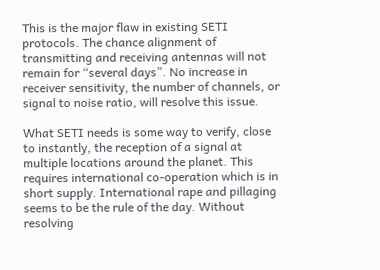This is the major flaw in existing SETI protocols. The chance alignment of transmitting and receiving antennas will not remain for “several days”. No increase in receiver sensitivity, the number of channels, or signal to noise ratio, will resolve this issue.

What SETI needs is some way to verify, close to instantly, the reception of a signal at multiple locations around the planet. This requires international co-operation which is in short supply. International rape and pillaging seems to be the rule of the day. Without resolving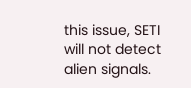this issue, SETI will not detect alien signals.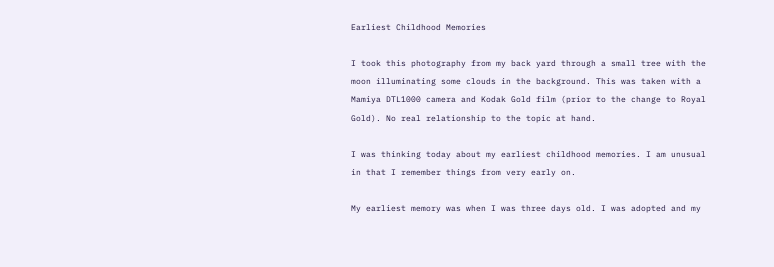Earliest Childhood Memories

I took this photography from my back yard through a small tree with the moon illuminating some clouds in the background. This was taken with a Mamiya DTL1000 camera and Kodak Gold film (prior to the change to Royal Gold). No real relationship to the topic at hand.

I was thinking today about my earliest childhood memories. I am unusual in that I remember things from very early on.

My earliest memory was when I was three days old. I was adopted and my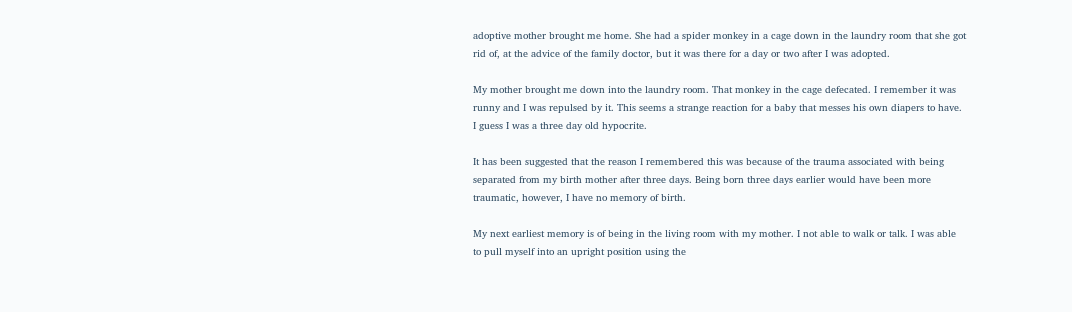adoptive mother brought me home. She had a spider monkey in a cage down in the laundry room that she got rid of, at the advice of the family doctor, but it was there for a day or two after I was adopted.

My mother brought me down into the laundry room. That monkey in the cage defecated. I remember it was runny and I was repulsed by it. This seems a strange reaction for a baby that messes his own diapers to have. I guess I was a three day old hypocrite.

It has been suggested that the reason I remembered this was because of the trauma associated with being separated from my birth mother after three days. Being born three days earlier would have been more traumatic, however, I have no memory of birth.

My next earliest memory is of being in the living room with my mother. I not able to walk or talk. I was able to pull myself into an upright position using the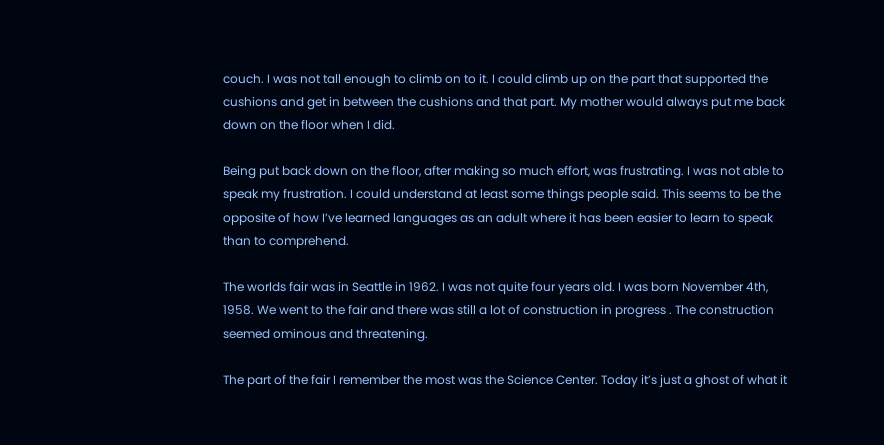couch. I was not tall enough to climb on to it. I could climb up on the part that supported the cushions and get in between the cushions and that part. My mother would always put me back down on the floor when I did.

Being put back down on the floor, after making so much effort, was frustrating. I was not able to speak my frustration. I could understand at least some things people said. This seems to be the opposite of how I’ve learned languages as an adult where it has been easier to learn to speak than to comprehend.

The worlds fair was in Seattle in 1962. I was not quite four years old. I was born November 4th, 1958. We went to the fair and there was still a lot of construction in progress . The construction seemed ominous and threatening.

The part of the fair I remember the most was the Science Center. Today it’s just a ghost of what it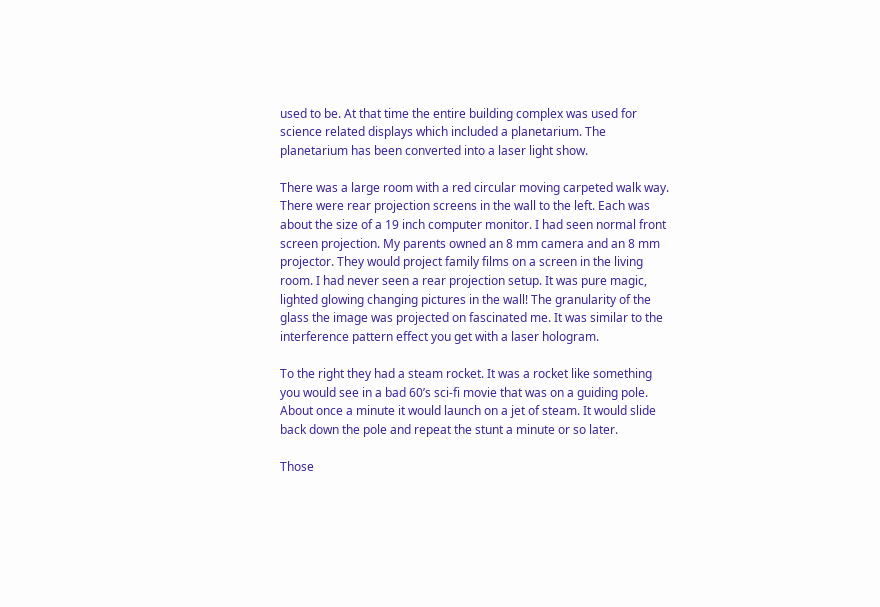used to be. At that time the entire building complex was used for science related displays which included a planetarium. The planetarium has been converted into a laser light show.

There was a large room with a red circular moving carpeted walk way. There were rear projection screens in the wall to the left. Each was about the size of a 19 inch computer monitor. I had seen normal front screen projection. My parents owned an 8 mm camera and an 8 mm projector. They would project family films on a screen in the living room. I had never seen a rear projection setup. It was pure magic, lighted glowing changing pictures in the wall! The granularity of the glass the image was projected on fascinated me. It was similar to the interference pattern effect you get with a laser hologram.

To the right they had a steam rocket. It was a rocket like something you would see in a bad 60’s sci-fi movie that was on a guiding pole. About once a minute it would launch on a jet of steam. It would slide back down the pole and repeat the stunt a minute or so later.

Those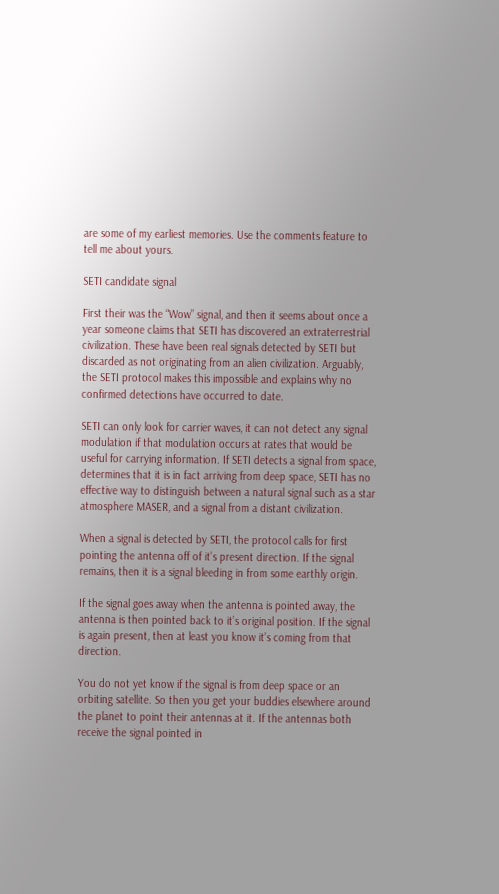are some of my earliest memories. Use the comments feature to tell me about yours.

SETI candidate signal

First their was the “Wow” signal, and then it seems about once a year someone claims that SETI has discovered an extraterrestrial civilization. These have been real signals detected by SETI but discarded as not originating from an alien civilization. Arguably, the SETI protocol makes this impossible and explains why no confirmed detections have occurred to date.

SETI can only look for carrier waves, it can not detect any signal modulation if that modulation occurs at rates that would be useful for carrying information. If SETI detects a signal from space, determines that it is in fact arriving from deep space, SETI has no effective way to distinguish between a natural signal such as a star atmosphere MASER, and a signal from a distant civilization.

When a signal is detected by SETI, the protocol calls for first pointing the antenna off of it’s present direction. If the signal remains, then it is a signal bleeding in from some earthly origin.

If the signal goes away when the antenna is pointed away, the antenna is then pointed back to it’s original position. If the signal is again present, then at least you know it’s coming from that direction.

You do not yet know if the signal is from deep space or an orbiting satellite. So then you get your buddies elsewhere around the planet to point their antennas at it. If the antennas both receive the signal pointed in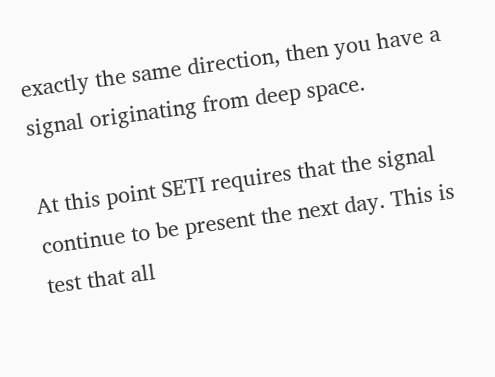exactly the same direction, then you have a signal originating from deep space.

At this point SETI requires that the signal continue to be present the next day. This is test that all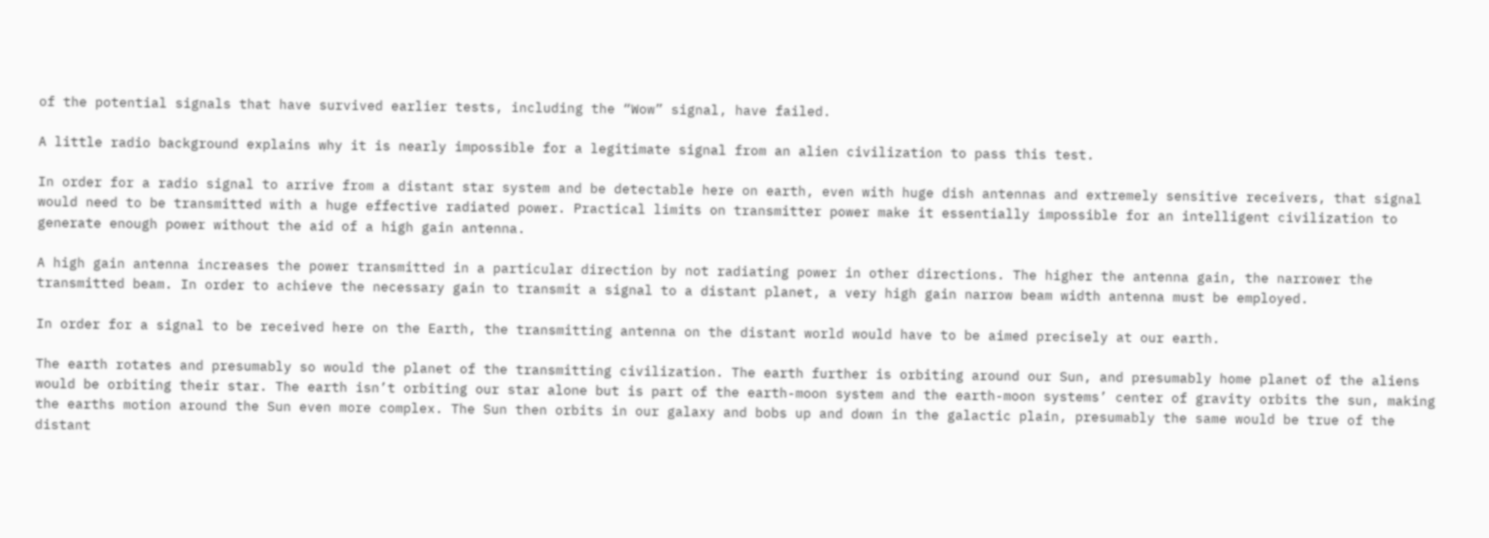of the potential signals that have survived earlier tests, including the “Wow” signal, have failed.

A little radio background explains why it is nearly impossible for a legitimate signal from an alien civilization to pass this test.

In order for a radio signal to arrive from a distant star system and be detectable here on earth, even with huge dish antennas and extremely sensitive receivers, that signal would need to be transmitted with a huge effective radiated power. Practical limits on transmitter power make it essentially impossible for an intelligent civilization to generate enough power without the aid of a high gain antenna.

A high gain antenna increases the power transmitted in a particular direction by not radiating power in other directions. The higher the antenna gain, the narrower the transmitted beam. In order to achieve the necessary gain to transmit a signal to a distant planet, a very high gain narrow beam width antenna must be employed.

In order for a signal to be received here on the Earth, the transmitting antenna on the distant world would have to be aimed precisely at our earth.

The earth rotates and presumably so would the planet of the transmitting civilization. The earth further is orbiting around our Sun, and presumably home planet of the aliens would be orbiting their star. The earth isn’t orbiting our star alone but is part of the earth-moon system and the earth-moon systems’ center of gravity orbits the sun, making the earths motion around the Sun even more complex. The Sun then orbits in our galaxy and bobs up and down in the galactic plain, presumably the same would be true of the distant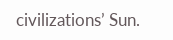civilizations’ Sun.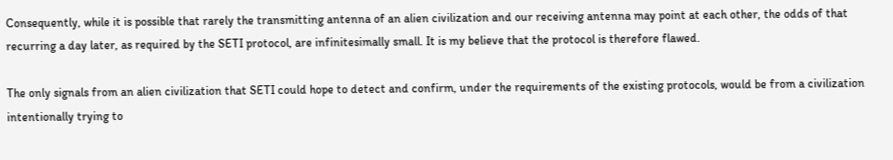Consequently, while it is possible that rarely the transmitting antenna of an alien civilization and our receiving antenna may point at each other, the odds of that recurring a day later, as required by the SETI protocol, are infinitesimally small. It is my believe that the protocol is therefore flawed.

The only signals from an alien civilization that SETI could hope to detect and confirm, under the requirements of the existing protocols, would be from a civilization intentionally trying to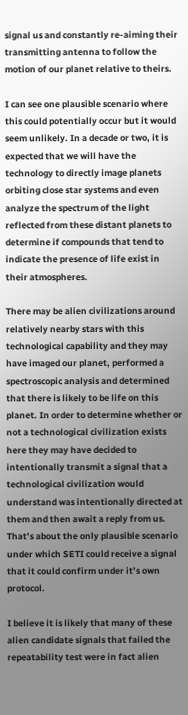signal us and constantly re-aiming their transmitting antenna to follow the motion of our planet relative to theirs.

I can see one plausible scenario where this could potentially occur but it would seem unlikely. In a decade or two, it is expected that we will have the technology to directly image planets orbiting close star systems and even analyze the spectrum of the light reflected from these distant planets to determine if compounds that tend to indicate the presence of life exist in their atmospheres.

There may be alien civilizations around relatively nearby stars with this technological capability and they may have imaged our planet, performed a spectroscopic analysis and determined that there is likely to be life on this planet. In order to determine whether or not a technological civilization exists here they may have decided to intentionally transmit a signal that a technological civilization would understand was intentionally directed at them and then await a reply from us. That’s about the only plausible scenario under which SETI could receive a signal that it could confirm under it’s own protocol.

I believe it is likely that many of these alien candidate signals that failed the repeatability test were in fact alien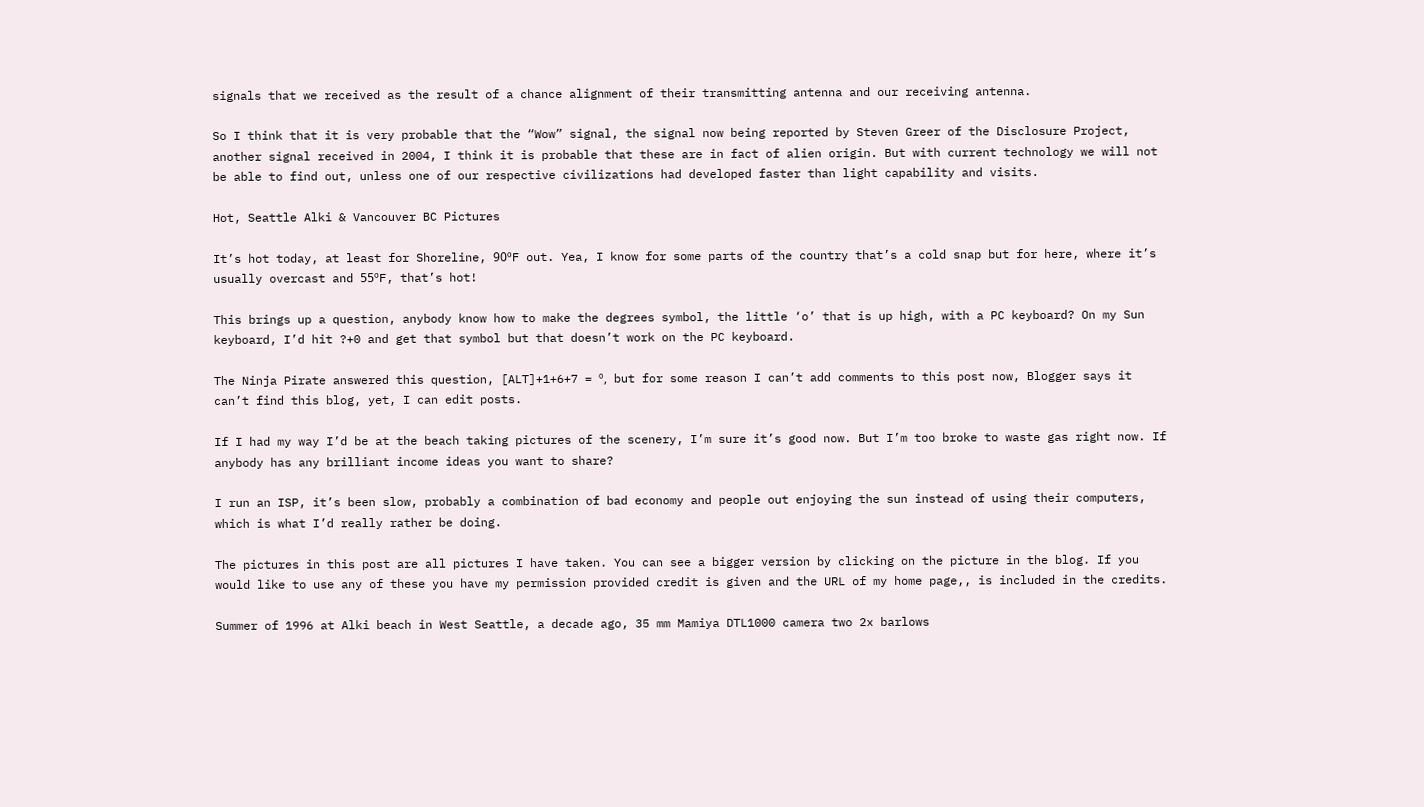signals that we received as the result of a chance alignment of their transmitting antenna and our receiving antenna.

So I think that it is very probable that the “Wow” signal, the signal now being reported by Steven Greer of the Disclosure Project, another signal received in 2004, I think it is probable that these are in fact of alien origin. But with current technology we will not be able to find out, unless one of our respective civilizations had developed faster than light capability and visits.

Hot, Seattle Alki & Vancouver BC Pictures

It’s hot today, at least for Shoreline, 90ºF out. Yea, I know for some parts of the country that’s a cold snap but for here, where it’s usually overcast and 55ºF, that’s hot!

This brings up a question, anybody know how to make the degrees symbol, the little ‘o’ that is up high, with a PC keyboard? On my Sun keyboard, I’d hit ?+0 and get that symbol but that doesn’t work on the PC keyboard.

The Ninja Pirate answered this question, [ALT]+1+6+7 = º, but for some reason I can’t add comments to this post now, Blogger says it can’t find this blog, yet, I can edit posts.

If I had my way I’d be at the beach taking pictures of the scenery, I’m sure it’s good now. But I’m too broke to waste gas right now. If anybody has any brilliant income ideas you want to share?

I run an ISP, it’s been slow, probably a combination of bad economy and people out enjoying the sun instead of using their computers, which is what I’d really rather be doing.

The pictures in this post are all pictures I have taken. You can see a bigger version by clicking on the picture in the blog. If you would like to use any of these you have my permission provided credit is given and the URL of my home page,, is included in the credits.

Summer of 1996 at Alki beach in West Seattle, a decade ago, 35 mm Mamiya DTL1000 camera two 2x barlows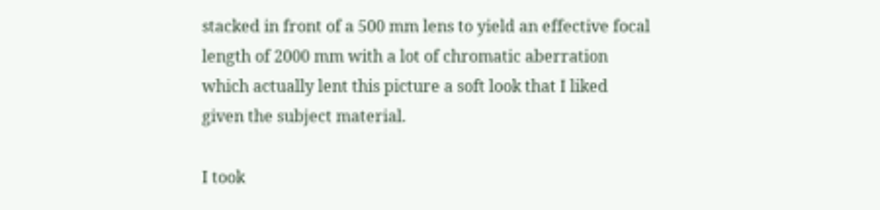stacked in front of a 500 mm lens to yield an effective focal length of 2000 mm with a lot of chromatic aberration which actually lent this picture a soft look that I liked given the subject material.

I took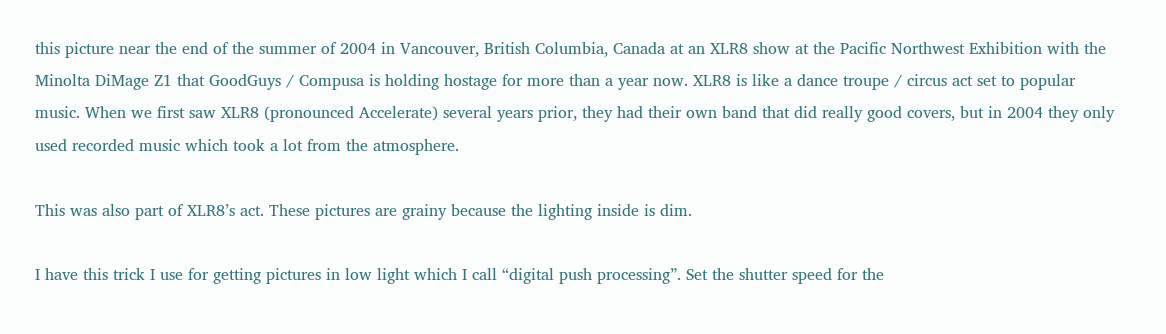this picture near the end of the summer of 2004 in Vancouver, British Columbia, Canada at an XLR8 show at the Pacific Northwest Exhibition with the Minolta DiMage Z1 that GoodGuys / Compusa is holding hostage for more than a year now. XLR8 is like a dance troupe / circus act set to popular music. When we first saw XLR8 (pronounced Accelerate) several years prior, they had their own band that did really good covers, but in 2004 they only used recorded music which took a lot from the atmosphere.

This was also part of XLR8’s act. These pictures are grainy because the lighting inside is dim.

I have this trick I use for getting pictures in low light which I call “digital push processing”. Set the shutter speed for the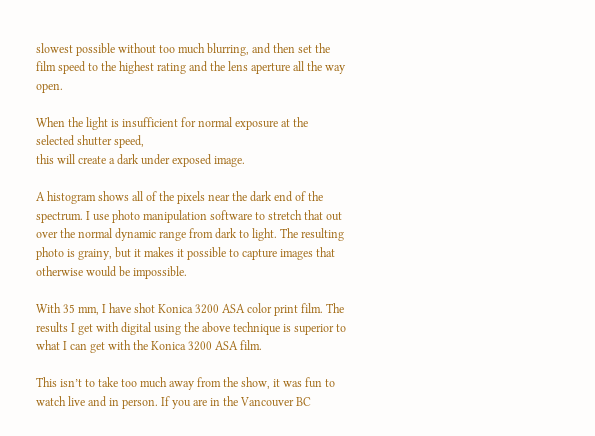slowest possible without too much blurring, and then set the film speed to the highest rating and the lens aperture all the way open.

When the light is insufficient for normal exposure at the selected shutter speed,
this will create a dark under exposed image.

A histogram shows all of the pixels near the dark end of the spectrum. I use photo manipulation software to stretch that out over the normal dynamic range from dark to light. The resulting photo is grainy, but it makes it possible to capture images that otherwise would be impossible.

With 35 mm, I have shot Konica 3200 ASA color print film. The results I get with digital using the above technique is superior to what I can get with the Konica 3200 ASA film.

This isn’t to take too much away from the show, it was fun to watch live and in person. If you are in the Vancouver BC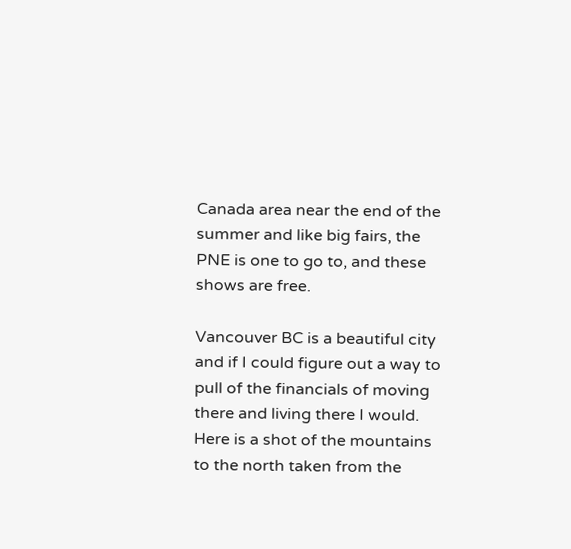Canada area near the end of the summer and like big fairs, the PNE is one to go to, and these shows are free.

Vancouver BC is a beautiful city and if I could figure out a way to pull of the financials of moving there and living there I would. Here is a shot of the mountains to the north taken from the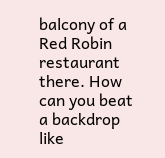balcony of a Red Robin restaurant there. How can you beat a backdrop like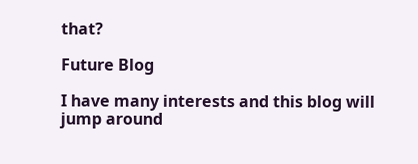that?

Future Blog

I have many interests and this blog will jump around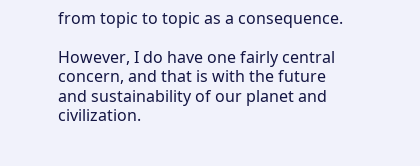from topic to topic as a consequence.

However, I do have one fairly central concern, and that is with the future and sustainability of our planet and civilization.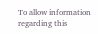To allow information regarding this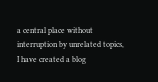a central place without interruption by unrelated topics, I have created a blog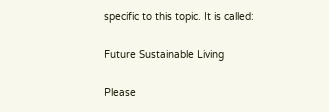specific to this topic. It is called:

Future Sustainable Living

Please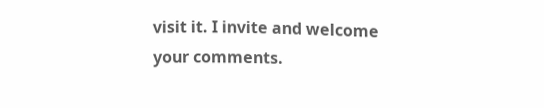visit it. I invite and welcome your comments.